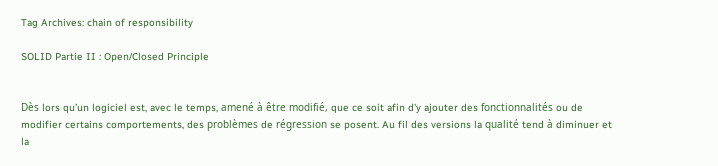Tag Archives: chain of responsibility

SOLID Partie II : Open/Closed Principle


Dès lors qu’un logiciel est, avec le temps, amené à être modifié, que ce soit afin d’y ajouter des fonctionnalités ou de modifier certains comportements, des problèmes de régression se posent. Au fil des versions la qualité tend à diminuer et la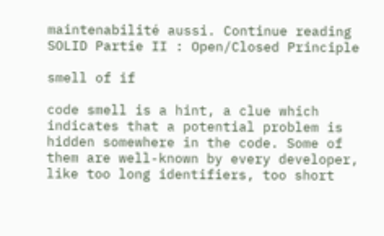maintenabilité aussi. Continue reading SOLID Partie II : Open/Closed Principle

smell of if

code smell is a hint, a clue which indicates that a potential problem is hidden somewhere in the code. Some of them are well-known by every developer, like too long identifiers, too short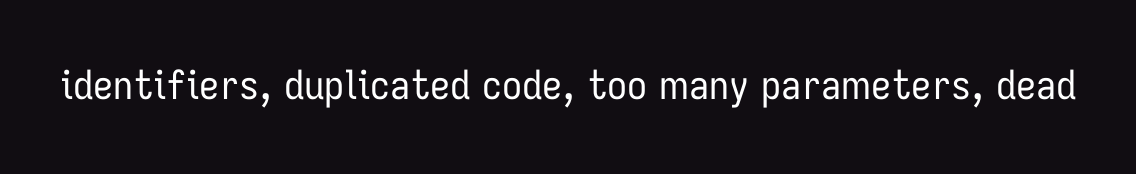identifiers, duplicated code, too many parameters, dead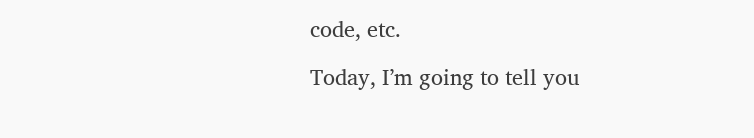code, etc.

Today, I’m going to tell you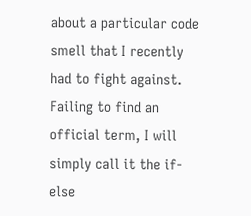about a particular code smell that I recently had to fight against. Failing to find an official term, I will simply call it the if-else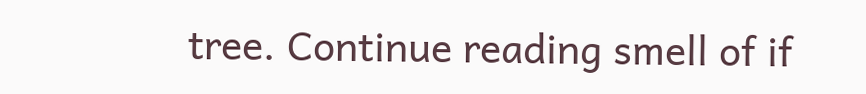tree. Continue reading smell of if